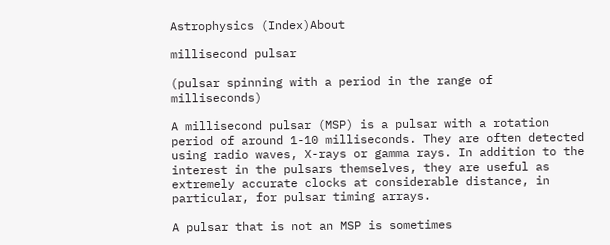Astrophysics (Index)About

millisecond pulsar

(pulsar spinning with a period in the range of milliseconds)

A millisecond pulsar (MSP) is a pulsar with a rotation period of around 1-10 milliseconds. They are often detected using radio waves, X-rays or gamma rays. In addition to the interest in the pulsars themselves, they are useful as extremely accurate clocks at considerable distance, in particular, for pulsar timing arrays.

A pulsar that is not an MSP is sometimes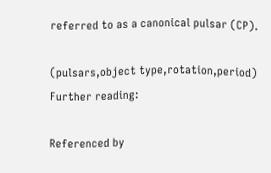referred to as a canonical pulsar (CP).

(pulsars,object type,rotation,period)
Further reading:

Referenced by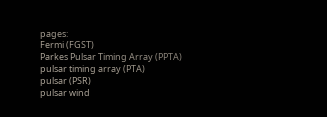pages:
Fermi (FGST)
Parkes Pulsar Timing Array (PPTA)
pulsar timing array (PTA)
pulsar (PSR)
pulsar wind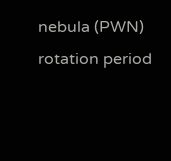nebula (PWN)
rotation period